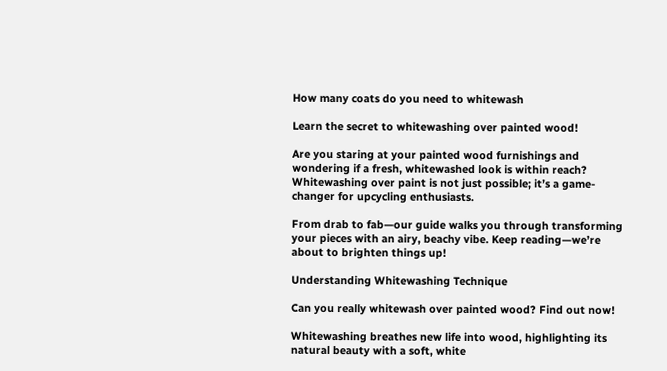How many coats do you need to whitewash

Learn the secret to whitewashing over painted wood!

Are you staring at your painted wood furnishings and wondering if a fresh, whitewashed look is within reach? Whitewashing over paint is not just possible; it’s a game-changer for upcycling enthusiasts.

From drab to fab—our guide walks you through transforming your pieces with an airy, beachy vibe. Keep reading—we’re about to brighten things up!

Understanding Whitewashing Technique

Can you really whitewash over painted wood? Find out now!

Whitewashing breathes new life into wood, highlighting its natural beauty with a soft, white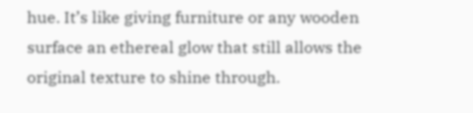hue. It’s like giving furniture or any wooden surface an ethereal glow that still allows the original texture to shine through.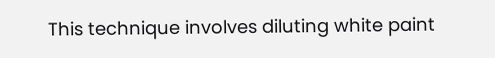This technique involves diluting white paint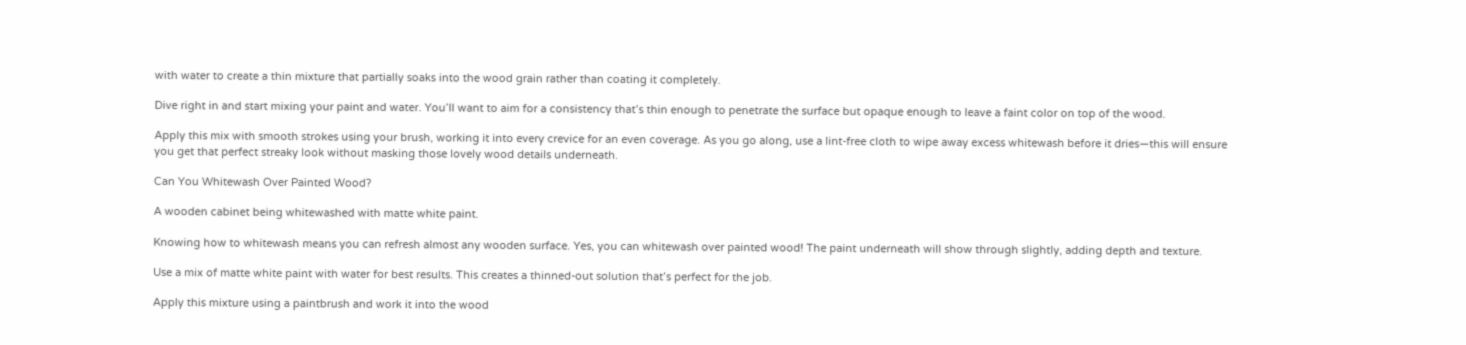with water to create a thin mixture that partially soaks into the wood grain rather than coating it completely.

Dive right in and start mixing your paint and water. You’ll want to aim for a consistency that’s thin enough to penetrate the surface but opaque enough to leave a faint color on top of the wood.

Apply this mix with smooth strokes using your brush, working it into every crevice for an even coverage. As you go along, use a lint-free cloth to wipe away excess whitewash before it dries—this will ensure you get that perfect streaky look without masking those lovely wood details underneath.

Can You Whitewash Over Painted Wood?

A wooden cabinet being whitewashed with matte white paint.

Knowing how to whitewash means you can refresh almost any wooden surface. Yes, you can whitewash over painted wood! The paint underneath will show through slightly, adding depth and texture.

Use a mix of matte white paint with water for best results. This creates a thinned-out solution that’s perfect for the job.

Apply this mixture using a paintbrush and work it into the wood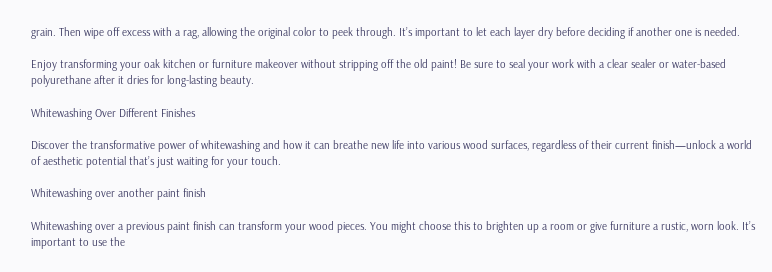grain. Then wipe off excess with a rag, allowing the original color to peek through. It’s important to let each layer dry before deciding if another one is needed.

Enjoy transforming your oak kitchen or furniture makeover without stripping off the old paint! Be sure to seal your work with a clear sealer or water-based polyurethane after it dries for long-lasting beauty.

Whitewashing Over Different Finishes

Discover the transformative power of whitewashing and how it can breathe new life into various wood surfaces, regardless of their current finish—unlock a world of aesthetic potential that’s just waiting for your touch.

Whitewashing over another paint finish

Whitewashing over a previous paint finish can transform your wood pieces. You might choose this to brighten up a room or give furniture a rustic, worn look. It’s important to use the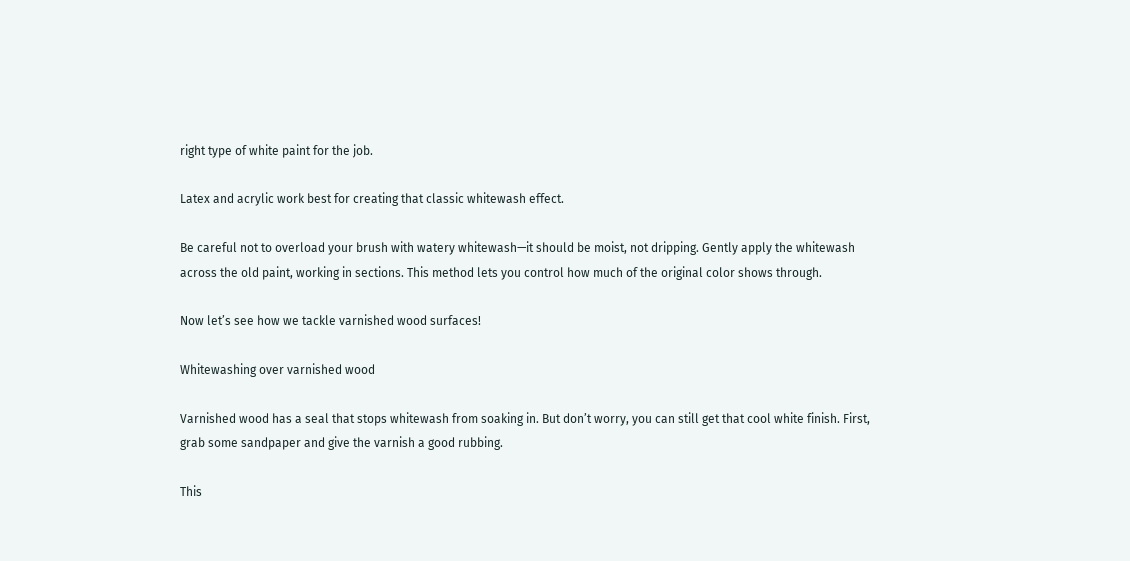right type of white paint for the job.

Latex and acrylic work best for creating that classic whitewash effect.

Be careful not to overload your brush with watery whitewash—it should be moist, not dripping. Gently apply the whitewash across the old paint, working in sections. This method lets you control how much of the original color shows through.

Now let’s see how we tackle varnished wood surfaces!

Whitewashing over varnished wood

Varnished wood has a seal that stops whitewash from soaking in. But don’t worry, you can still get that cool white finish. First, grab some sandpaper and give the varnish a good rubbing.

This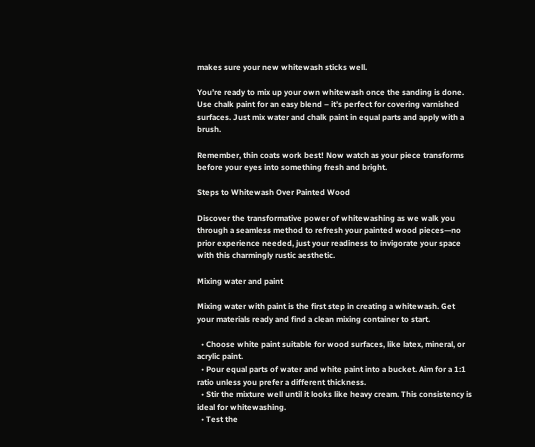makes sure your new whitewash sticks well.

You’re ready to mix up your own whitewash once the sanding is done. Use chalk paint for an easy blend – it’s perfect for covering varnished surfaces. Just mix water and chalk paint in equal parts and apply with a brush.

Remember, thin coats work best! Now watch as your piece transforms before your eyes into something fresh and bright.

Steps to Whitewash Over Painted Wood

Discover the transformative power of whitewashing as we walk you through a seamless method to refresh your painted wood pieces—no prior experience needed, just your readiness to invigorate your space with this charmingly rustic aesthetic.

Mixing water and paint

Mixing water with paint is the first step in creating a whitewash. Get your materials ready and find a clean mixing container to start.

  • Choose white paint suitable for wood surfaces, like latex, mineral, or acrylic paint.
  • Pour equal parts of water and white paint into a bucket. Aim for a 1:1 ratio unless you prefer a different thickness.
  • Stir the mixture well until it looks like heavy cream. This consistency is ideal for whitewashing.
  • Test the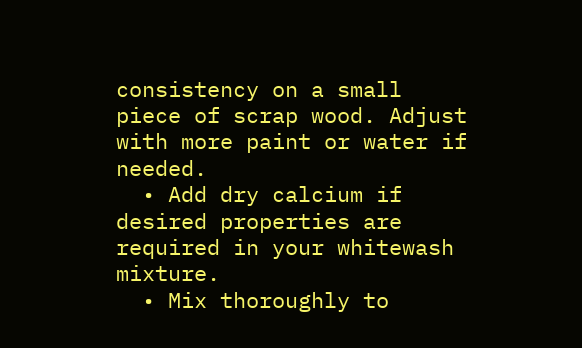consistency on a small piece of scrap wood. Adjust with more paint or water if needed.
  • Add dry calcium if desired properties are required in your whitewash mixture.
  • Mix thoroughly to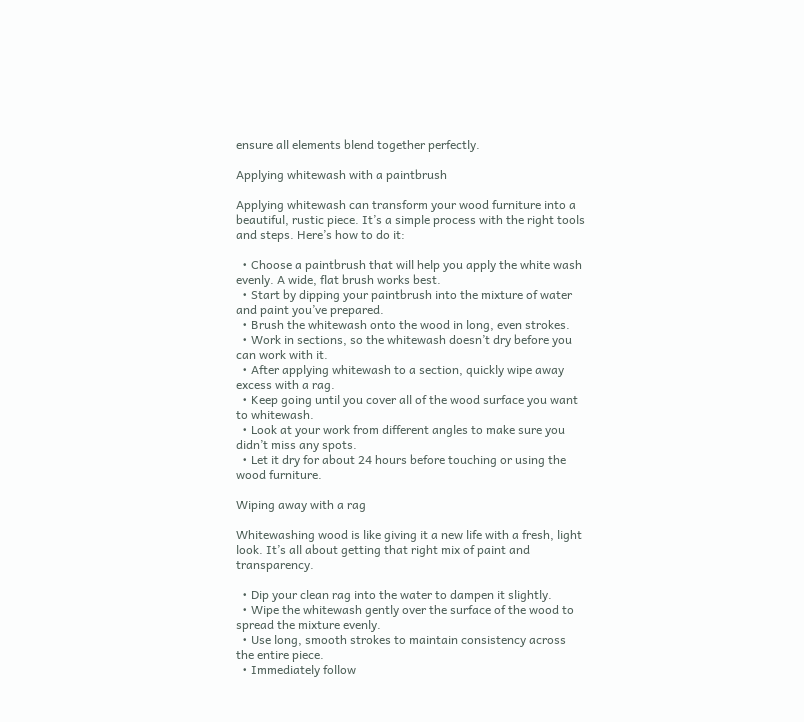ensure all elements blend together perfectly.

Applying whitewash with a paintbrush

Applying whitewash can transform your wood furniture into a beautiful, rustic piece. It’s a simple process with the right tools and steps. Here’s how to do it:

  • Choose a paintbrush that will help you apply the white wash evenly. A wide, flat brush works best.
  • Start by dipping your paintbrush into the mixture of water and paint you’ve prepared.
  • Brush the whitewash onto the wood in long, even strokes.
  • Work in sections, so the whitewash doesn’t dry before you can work with it.
  • After applying whitewash to a section, quickly wipe away excess with a rag.
  • Keep going until you cover all of the wood surface you want to whitewash.
  • Look at your work from different angles to make sure you didn’t miss any spots.
  • Let it dry for about 24 hours before touching or using the wood furniture.

Wiping away with a rag

Whitewashing wood is like giving it a new life with a fresh, light look. It’s all about getting that right mix of paint and transparency.

  • Dip your clean rag into the water to dampen it slightly.
  • Wipe the whitewash gently over the surface of the wood to spread the mixture evenly.
  • Use long, smooth strokes to maintain consistency across the entire piece.
  • Immediately follow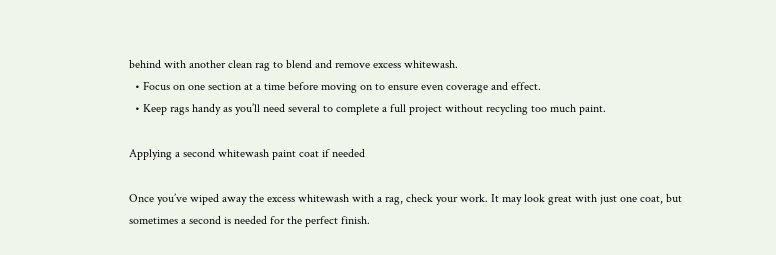behind with another clean rag to blend and remove excess whitewash.
  • Focus on one section at a time before moving on to ensure even coverage and effect.
  • Keep rags handy as you’ll need several to complete a full project without recycling too much paint.

Applying a second whitewash paint coat if needed

Once you’ve wiped away the excess whitewash with a rag, check your work. It may look great with just one coat, but sometimes a second is needed for the perfect finish.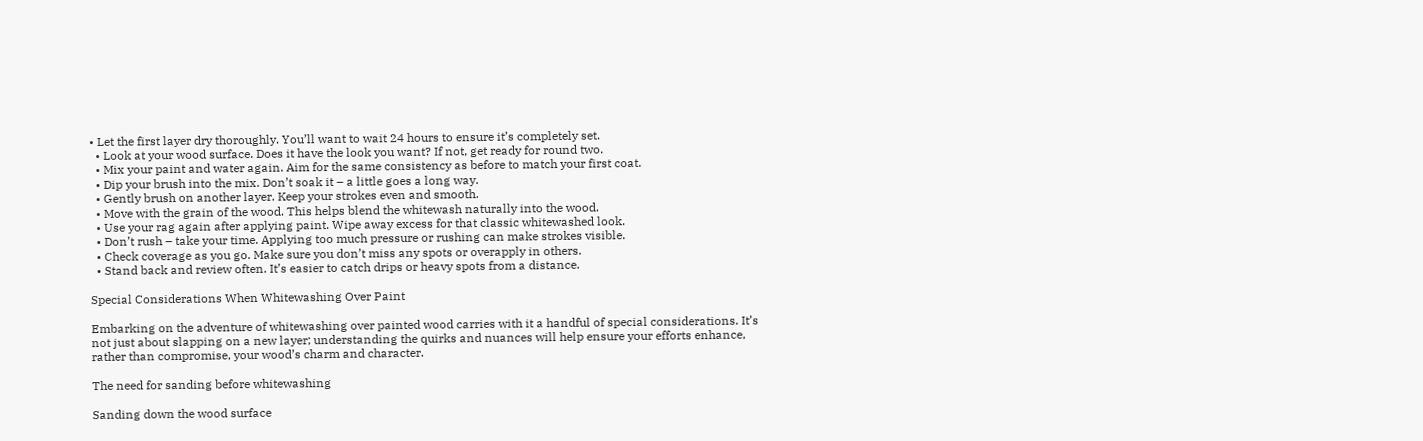• Let the first layer dry thoroughly. You’ll want to wait 24 hours to ensure it’s completely set.
  • Look at your wood surface. Does it have the look you want? If not, get ready for round two.
  • Mix your paint and water again. Aim for the same consistency as before to match your first coat.
  • Dip your brush into the mix. Don’t soak it – a little goes a long way.
  • Gently brush on another layer. Keep your strokes even and smooth.
  • Move with the grain of the wood. This helps blend the whitewash naturally into the wood.
  • Use your rag again after applying paint. Wipe away excess for that classic whitewashed look.
  • Don’t rush – take your time. Applying too much pressure or rushing can make strokes visible.
  • Check coverage as you go. Make sure you don’t miss any spots or overapply in others.
  • Stand back and review often. It’s easier to catch drips or heavy spots from a distance.

Special Considerations When Whitewashing Over Paint

Embarking on the adventure of whitewashing over painted wood carries with it a handful of special considerations. It’s not just about slapping on a new layer; understanding the quirks and nuances will help ensure your efforts enhance, rather than compromise, your wood’s charm and character.

The need for sanding before whitewashing

Sanding down the wood surface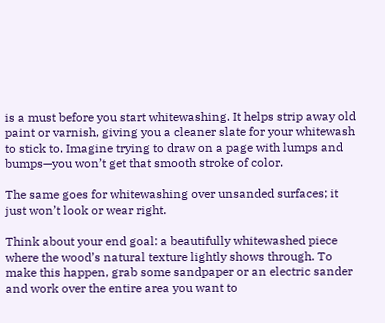is a must before you start whitewashing. It helps strip away old paint or varnish, giving you a cleaner slate for your whitewash to stick to. Imagine trying to draw on a page with lumps and bumps—you won’t get that smooth stroke of color.

The same goes for whitewashing over unsanded surfaces; it just won’t look or wear right.

Think about your end goal: a beautifully whitewashed piece where the wood’s natural texture lightly shows through. To make this happen, grab some sandpaper or an electric sander and work over the entire area you want to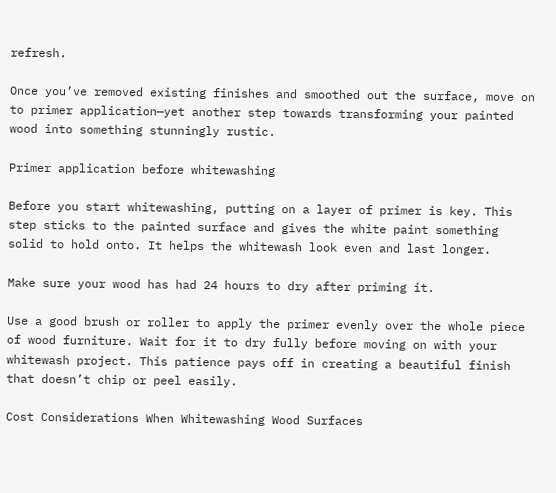refresh.

Once you’ve removed existing finishes and smoothed out the surface, move on to primer application—yet another step towards transforming your painted wood into something stunningly rustic.

Primer application before whitewashing

Before you start whitewashing, putting on a layer of primer is key. This step sticks to the painted surface and gives the white paint something solid to hold onto. It helps the whitewash look even and last longer.

Make sure your wood has had 24 hours to dry after priming it.

Use a good brush or roller to apply the primer evenly over the whole piece of wood furniture. Wait for it to dry fully before moving on with your whitewash project. This patience pays off in creating a beautiful finish that doesn’t chip or peel easily.

Cost Considerations When Whitewashing Wood Surfaces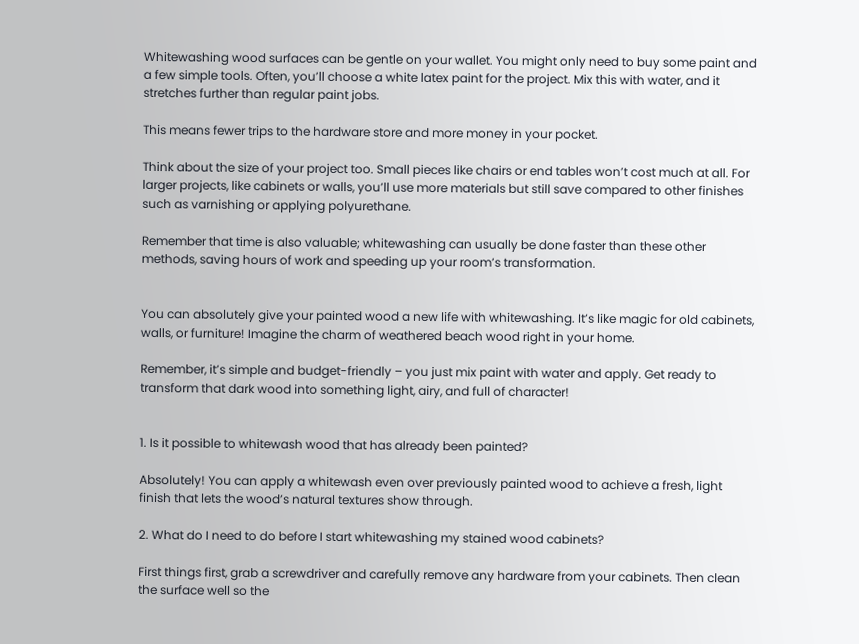Whitewashing wood surfaces can be gentle on your wallet. You might only need to buy some paint and a few simple tools. Often, you’ll choose a white latex paint for the project. Mix this with water, and it stretches further than regular paint jobs.

This means fewer trips to the hardware store and more money in your pocket.

Think about the size of your project too. Small pieces like chairs or end tables won’t cost much at all. For larger projects, like cabinets or walls, you’ll use more materials but still save compared to other finishes such as varnishing or applying polyurethane.

Remember that time is also valuable; whitewashing can usually be done faster than these other methods, saving hours of work and speeding up your room’s transformation.


You can absolutely give your painted wood a new life with whitewashing. It’s like magic for old cabinets, walls, or furniture! Imagine the charm of weathered beach wood right in your home.

Remember, it’s simple and budget-friendly – you just mix paint with water and apply. Get ready to transform that dark wood into something light, airy, and full of character!


1. Is it possible to whitewash wood that has already been painted?

Absolutely! You can apply a whitewash even over previously painted wood to achieve a fresh, light finish that lets the wood’s natural textures show through.

2. What do I need to do before I start whitewashing my stained wood cabinets?

First things first, grab a screwdriver and carefully remove any hardware from your cabinets. Then clean the surface well so the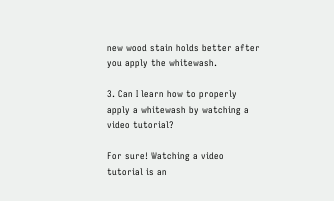new wood stain holds better after you apply the whitewash.

3. Can I learn how to properly apply a whitewash by watching a video tutorial?

For sure! Watching a video tutorial is an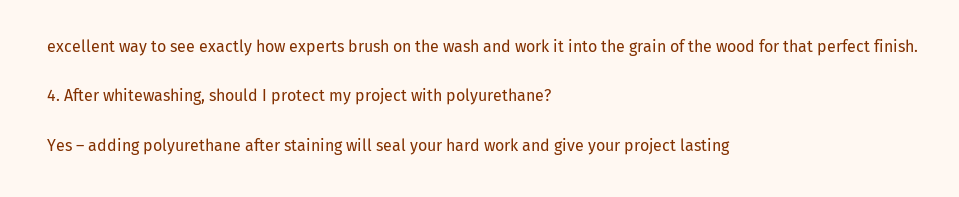excellent way to see exactly how experts brush on the wash and work it into the grain of the wood for that perfect finish.

4. After whitewashing, should I protect my project with polyurethane?

Yes – adding polyurethane after staining will seal your hard work and give your project lasting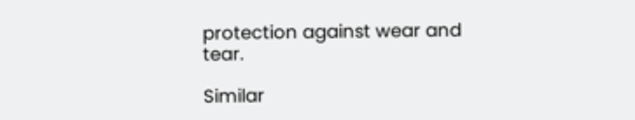protection against wear and tear.

Similar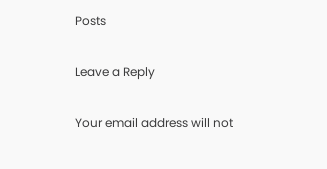Posts

Leave a Reply

Your email address will not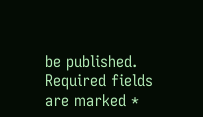be published. Required fields are marked *